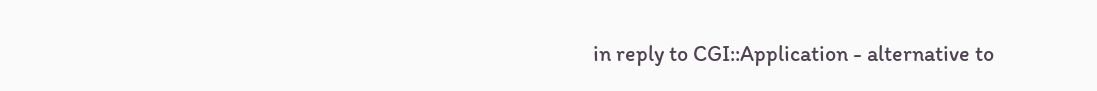in reply to CGI::Application - alternative to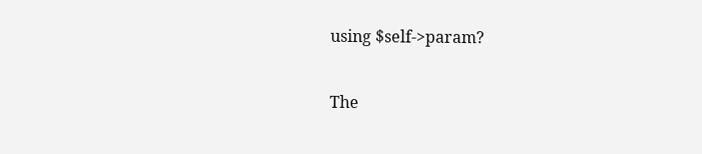using $self->param?

The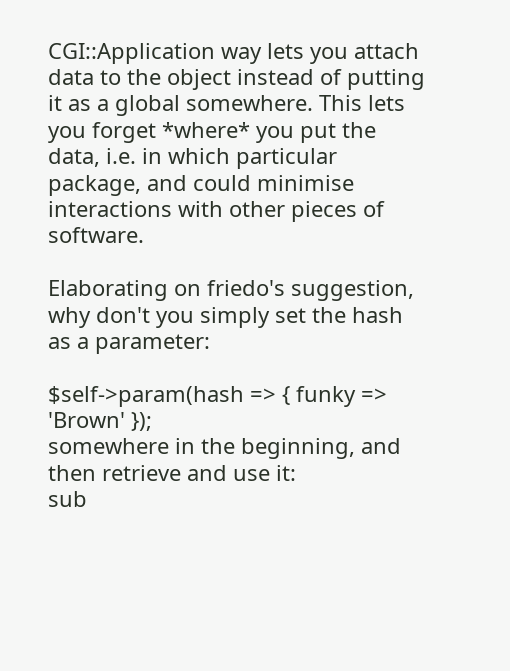CGI::Application way lets you attach data to the object instead of putting it as a global somewhere. This lets you forget *where* you put the data, i.e. in which particular package, and could minimise interactions with other pieces of software.

Elaborating on friedo's suggestion, why don't you simply set the hash as a parameter:

$self->param(hash => { funky => 'Brown' });
somewhere in the beginning, and then retrieve and use it:
sub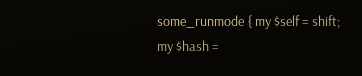some_runmode { my $self = shift; my $hash =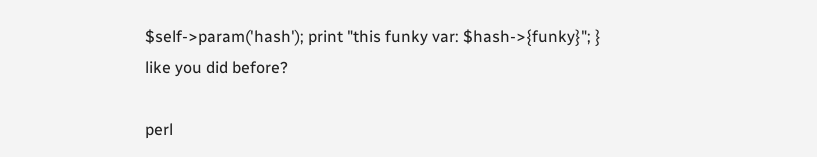$self->param('hash'); print "this funky var: $hash->{funky}"; }
like you did before?

perl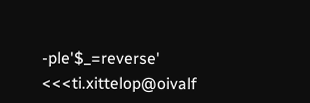-ple'$_=reverse' <<<ti.xittelop@oivalf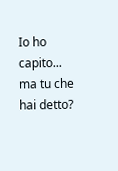Io ho capito... ma tu che hai detto?